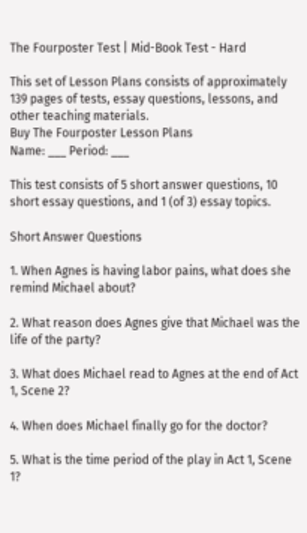The Fourposter Test | Mid-Book Test - Hard

This set of Lesson Plans consists of approximately 139 pages of tests, essay questions, lessons, and other teaching materials.
Buy The Fourposter Lesson Plans
Name: ___ Period: ___

This test consists of 5 short answer questions, 10 short essay questions, and 1 (of 3) essay topics.

Short Answer Questions

1. When Agnes is having labor pains, what does she remind Michael about?

2. What reason does Agnes give that Michael was the life of the party?

3. What does Michael read to Agnes at the end of Act 1, Scene 2?

4. When does Michael finally go for the doctor?

5. What is the time period of the play in Act 1, Scene 1?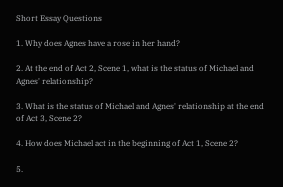Short Essay Questions

1. Why does Agnes have a rose in her hand?

2. At the end of Act 2, Scene 1, what is the status of Michael and Agnes' relationship?

3. What is the status of Michael and Agnes' relationship at the end of Act 3, Scene 2?

4. How does Michael act in the beginning of Act 1, Scene 2?

5.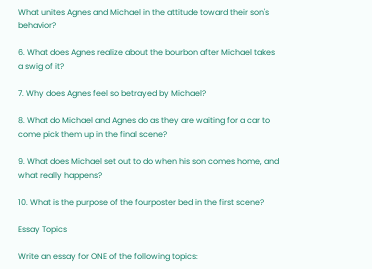What unites Agnes and Michael in the attitude toward their son's behavior?

6. What does Agnes realize about the bourbon after Michael takes a swig of it?

7. Why does Agnes feel so betrayed by Michael?

8. What do Michael and Agnes do as they are waiting for a car to come pick them up in the final scene?

9. What does Michael set out to do when his son comes home, and what really happens?

10. What is the purpose of the fourposter bed in the first scene?

Essay Topics

Write an essay for ONE of the following topics: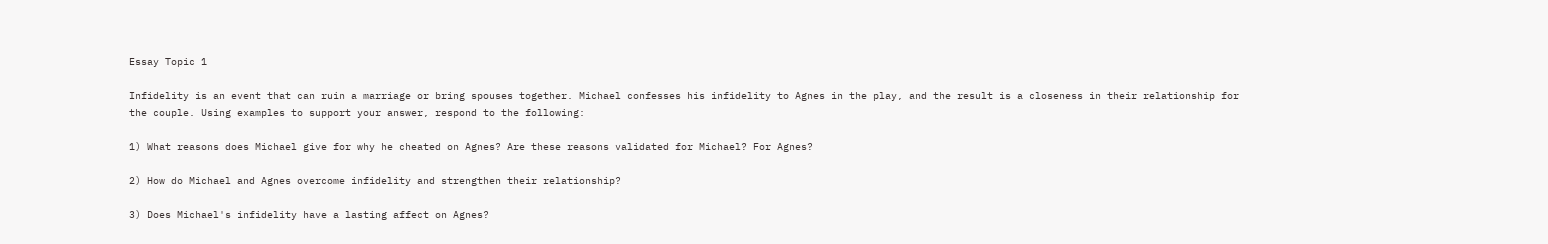Essay Topic 1

Infidelity is an event that can ruin a marriage or bring spouses together. Michael confesses his infidelity to Agnes in the play, and the result is a closeness in their relationship for the couple. Using examples to support your answer, respond to the following:

1) What reasons does Michael give for why he cheated on Agnes? Are these reasons validated for Michael? For Agnes?

2) How do Michael and Agnes overcome infidelity and strengthen their relationship?

3) Does Michael's infidelity have a lasting affect on Agnes?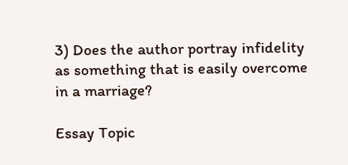3) Does the author portray infidelity as something that is easily overcome in a marriage?

Essay Topic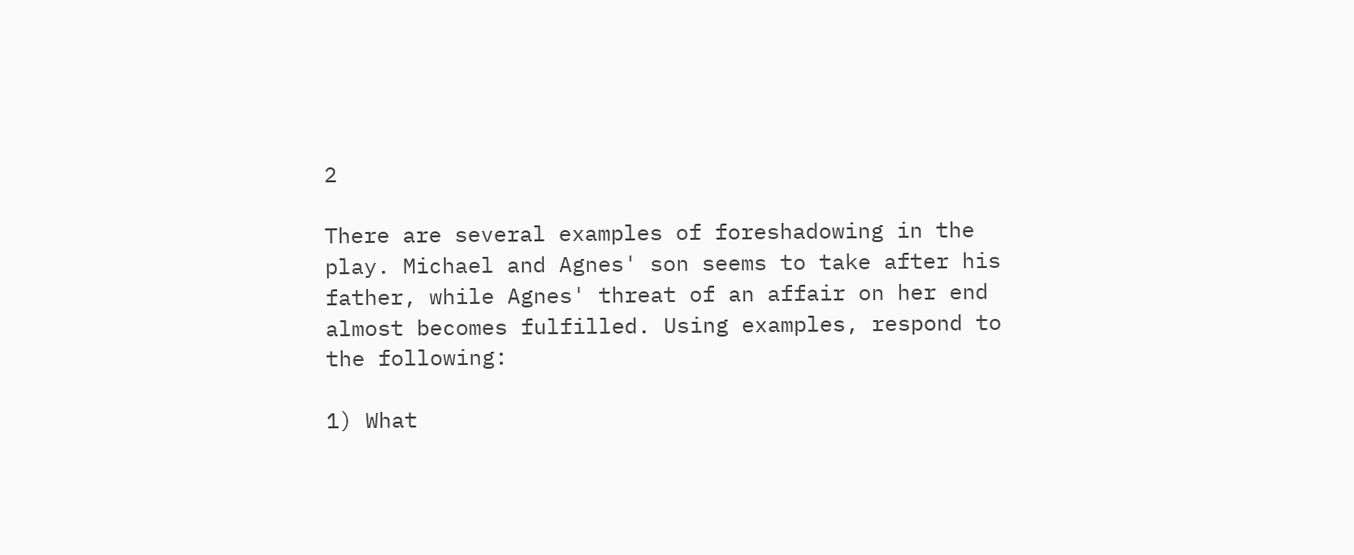2

There are several examples of foreshadowing in the play. Michael and Agnes' son seems to take after his father, while Agnes' threat of an affair on her end almost becomes fulfilled. Using examples, respond to the following:

1) What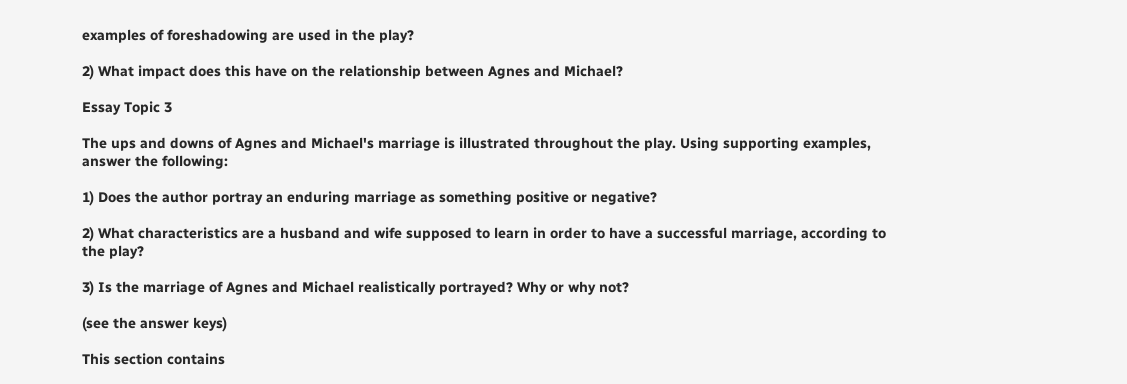examples of foreshadowing are used in the play?

2) What impact does this have on the relationship between Agnes and Michael?

Essay Topic 3

The ups and downs of Agnes and Michael's marriage is illustrated throughout the play. Using supporting examples, answer the following:

1) Does the author portray an enduring marriage as something positive or negative?

2) What characteristics are a husband and wife supposed to learn in order to have a successful marriage, according to the play?

3) Is the marriage of Agnes and Michael realistically portrayed? Why or why not?

(see the answer keys)

This section contains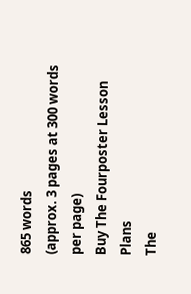865 words
(approx. 3 pages at 300 words per page)
Buy The Fourposter Lesson Plans
The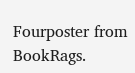Fourposter from BookRags.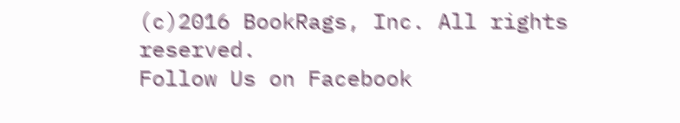(c)2016 BookRags, Inc. All rights reserved.
Follow Us on Facebook